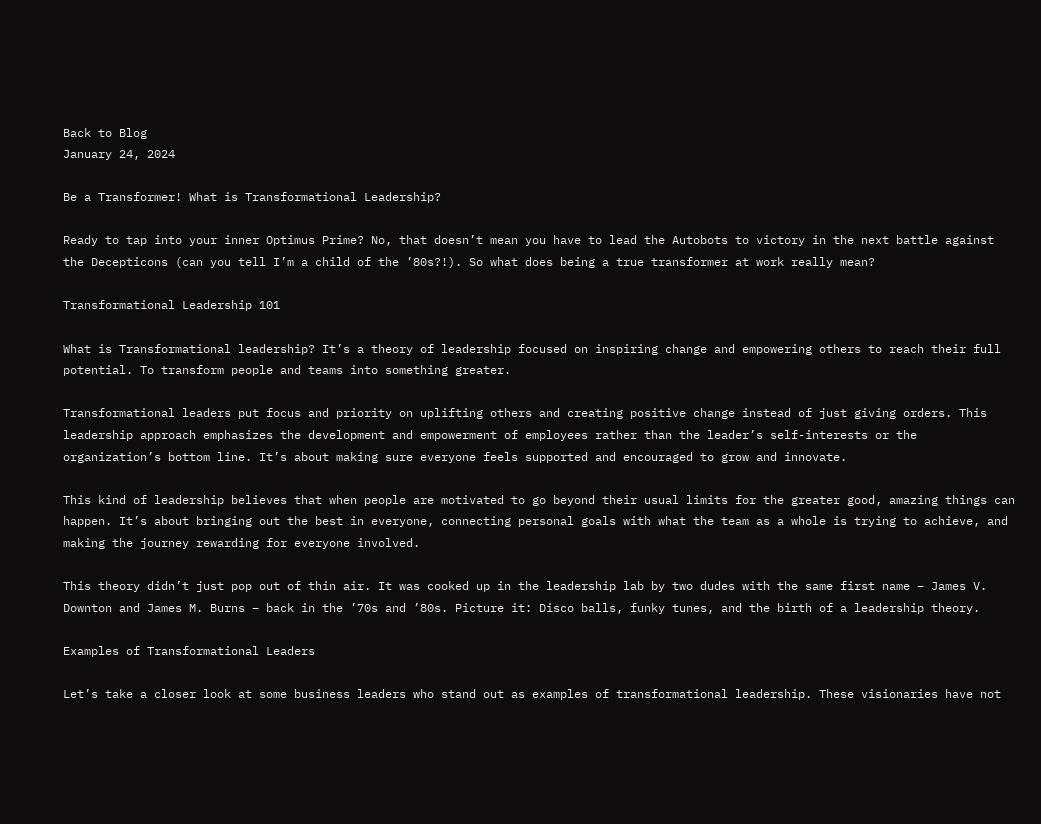Back to Blog
January 24, 2024

Be a Transformer! What is Transformational Leadership?

Ready to tap into your inner Optimus Prime? No, that doesn’t mean you have to lead the Autobots to victory in the next battle against the Decepticons (can you tell I’m a child of the ’80s?!). So what does being a true transformer at work really mean?

Transformational Leadership 101

What is Transformational leadership? It’s a theory of leadership focused on inspiring change and empowering others to reach their full potential. To transform people and teams into something greater.

Transformational leaders put focus and priority on uplifting others and creating positive change instead of just giving orders. This leadership approach emphasizes the development and empowerment of employees rather than the leader’s self-interests or the organization’s bottom line. It’s about making sure everyone feels supported and encouraged to grow and innovate.

This kind of leadership believes that when people are motivated to go beyond their usual limits for the greater good, amazing things can happen. It’s about bringing out the best in everyone, connecting personal goals with what the team as a whole is trying to achieve, and making the journey rewarding for everyone involved.

This theory didn’t just pop out of thin air. It was cooked up in the leadership lab by two dudes with the same first name – James V. Downton and James M. Burns – back in the ’70s and ’80s. Picture it: Disco balls, funky tunes, and the birth of a leadership theory.

Examples of Transformational Leaders

Let’s take a closer look at some business leaders who stand out as examples of transformational leadership. These visionaries have not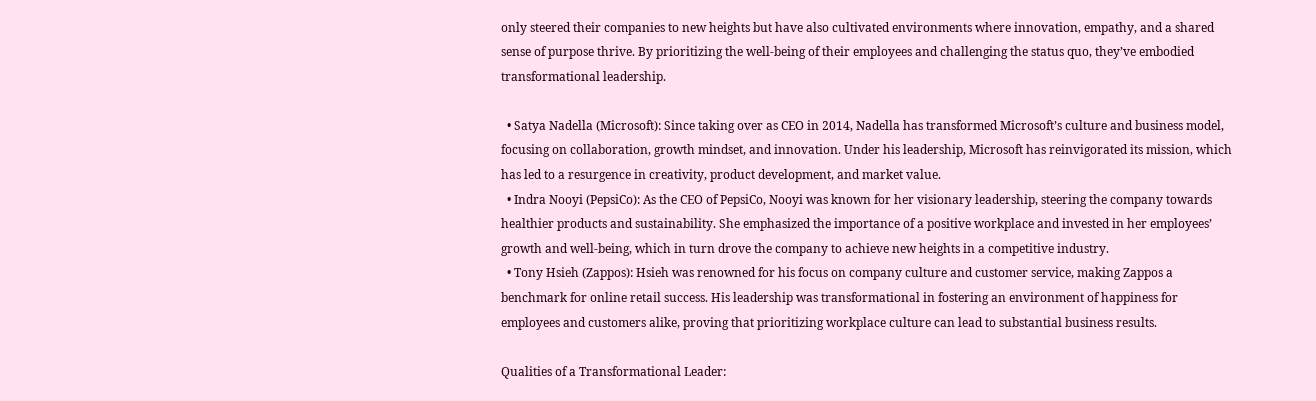only steered their companies to new heights but have also cultivated environments where innovation, empathy, and a shared sense of purpose thrive. By prioritizing the well-being of their employees and challenging the status quo, they’ve embodied transformational leadership.

  • Satya Nadella (Microsoft): Since taking over as CEO in 2014, Nadella has transformed Microsoft’s culture and business model, focusing on collaboration, growth mindset, and innovation. Under his leadership, Microsoft has reinvigorated its mission, which has led to a resurgence in creativity, product development, and market value.
  • Indra Nooyi (PepsiCo): As the CEO of PepsiCo, Nooyi was known for her visionary leadership, steering the company towards healthier products and sustainability. She emphasized the importance of a positive workplace and invested in her employees’ growth and well-being, which in turn drove the company to achieve new heights in a competitive industry.
  • Tony Hsieh (Zappos): Hsieh was renowned for his focus on company culture and customer service, making Zappos a benchmark for online retail success. His leadership was transformational in fostering an environment of happiness for employees and customers alike, proving that prioritizing workplace culture can lead to substantial business results.

Qualities of a Transformational Leader: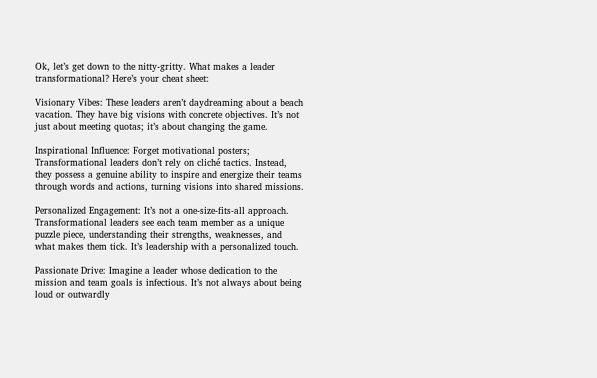Ok, let’s get down to the nitty-gritty. What makes a leader transformational? Here’s your cheat sheet:

Visionary Vibes: These leaders aren’t daydreaming about a beach vacation. They have big visions with concrete objectives. It’s not just about meeting quotas; it’s about changing the game.

Inspirational Influence: Forget motivational posters; Transformational leaders don’t rely on cliché tactics. Instead, they possess a genuine ability to inspire and energize their teams through words and actions, turning visions into shared missions.

Personalized Engagement: It’s not a one-size-fits-all approach. Transformational leaders see each team member as a unique puzzle piece, understanding their strengths, weaknesses, and what makes them tick. It’s leadership with a personalized touch.

Passionate Drive: Imagine a leader whose dedication to the mission and team goals is infectious. It’s not always about being loud or outwardly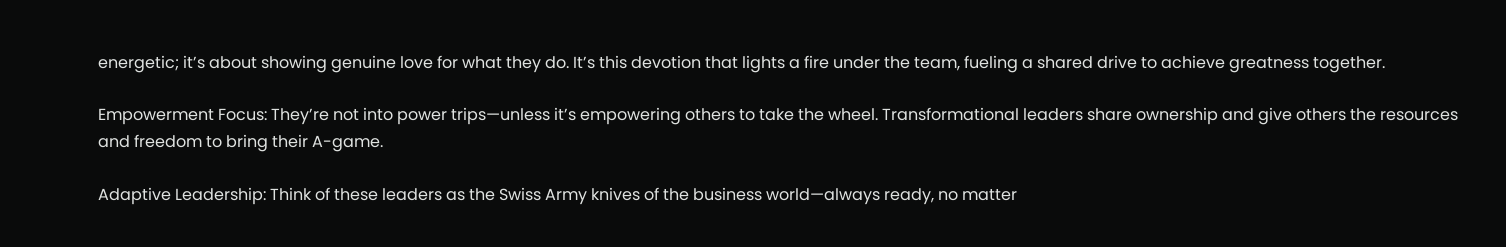energetic; it’s about showing genuine love for what they do. It’s this devotion that lights a fire under the team, fueling a shared drive to achieve greatness together.

Empowerment Focus: They’re not into power trips—unless it’s empowering others to take the wheel. Transformational leaders share ownership and give others the resources and freedom to bring their A-game.

Adaptive Leadership: Think of these leaders as the Swiss Army knives of the business world—always ready, no matter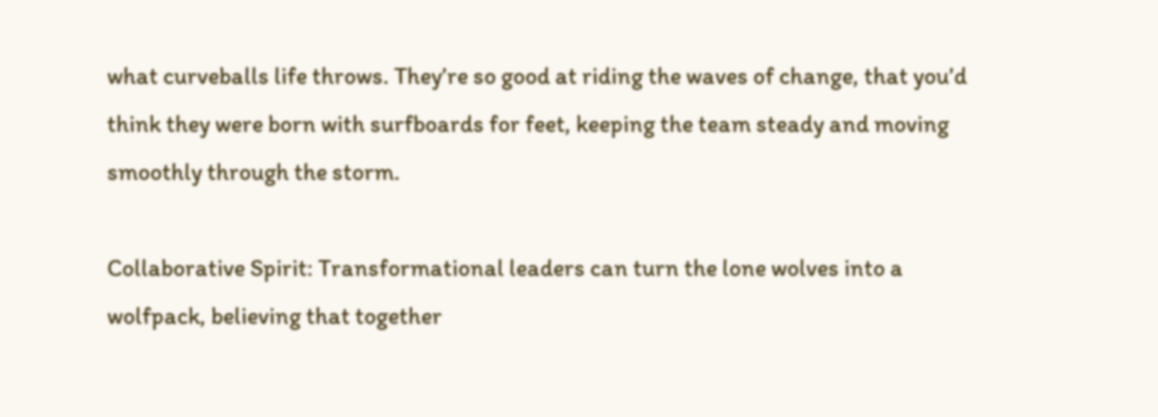what curveballs life throws. They’re so good at riding the waves of change, that you’d think they were born with surfboards for feet, keeping the team steady and moving smoothly through the storm.

Collaborative Spirit: Transformational leaders can turn the lone wolves into a wolfpack, believing that together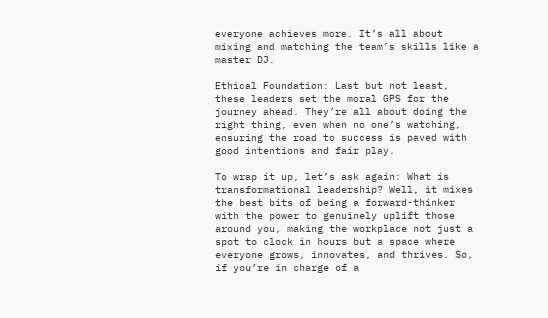everyone achieves more. It’s all about mixing and matching the team’s skills like a master DJ.

Ethical Foundation: Last but not least, these leaders set the moral GPS for the journey ahead. They’re all about doing the right thing, even when no one’s watching, ensuring the road to success is paved with good intentions and fair play.

To wrap it up, let’s ask again: What is transformational leadership? Well, it mixes the best bits of being a forward-thinker with the power to genuinely uplift those around you, making the workplace not just a spot to clock in hours but a space where everyone grows, innovates, and thrives. So, if you’re in charge of a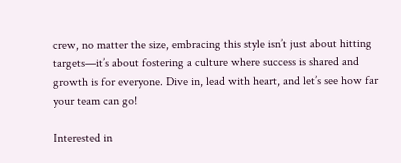crew, no matter the size, embracing this style isn’t just about hitting targets—it’s about fostering a culture where success is shared and growth is for everyone. Dive in, lead with heart, and let’s see how far your team can go!

Interested in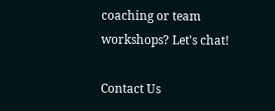coaching or team workshops? Let's chat!

Contact Us